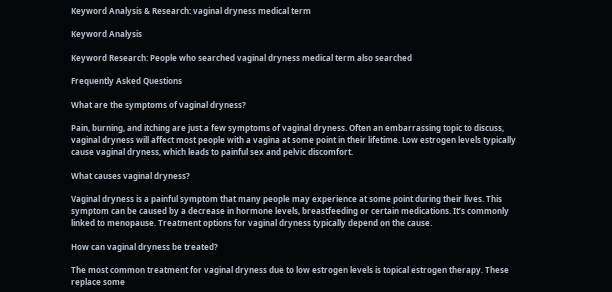Keyword Analysis & Research: vaginal dryness medical term

Keyword Analysis

Keyword Research: People who searched vaginal dryness medical term also searched

Frequently Asked Questions

What are the symptoms of vaginal dryness?

Pain, burning, and itching are just a few symptoms of vaginal dryness. Often an embarrassing topic to discuss, vaginal dryness will affect most people with a vagina at some point in their lifetime. Low estrogen levels typically cause vaginal dryness, which leads to painful sex and pelvic discomfort.

What causes vaginal dryness?

Vaginal dryness is a painful symptom that many people may experience at some point during their lives. This symptom can be caused by a decrease in hormone levels, breastfeeding or certain medications. It’s commonly linked to menopause. Treatment options for vaginal dryness typically depend on the cause.

How can vaginal dryness be treated?

The most common treatment for vaginal dryness due to low estrogen levels is topical estrogen therapy. These replace some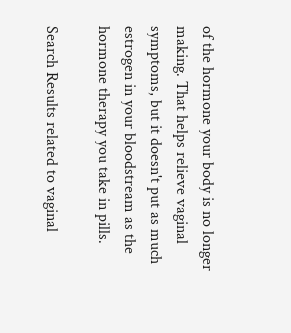of the hormone your body is no longer making. That helps relieve vaginal symptoms, but it doesn't put as much estrogen in your bloodstream as the hormone therapy you take in pills.

Search Results related to vaginal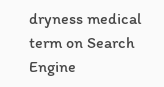dryness medical term on Search Engine